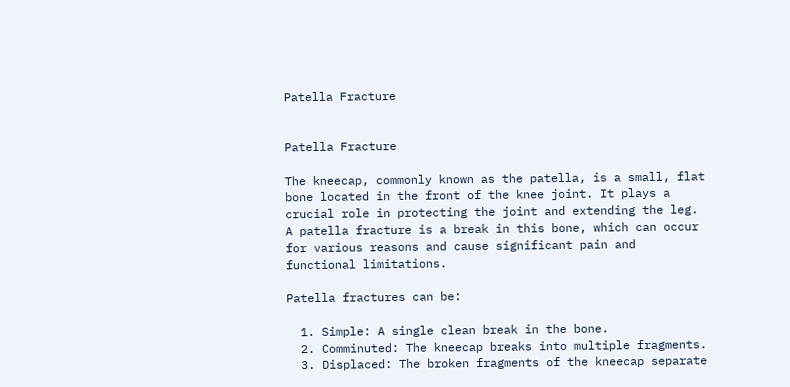Patella Fracture


Patella Fracture

The kneecap, commonly known as the patella, is a small, flat bone located in the front of the knee joint. It plays a crucial role in protecting the joint and extending the leg. A patella fracture is a break in this bone, which can occur for various reasons and cause significant pain and functional limitations.

Patella fractures can be:

  1. Simple: A single clean break in the bone.
  2. Comminuted: The kneecap breaks into multiple fragments.
  3. Displaced: The broken fragments of the kneecap separate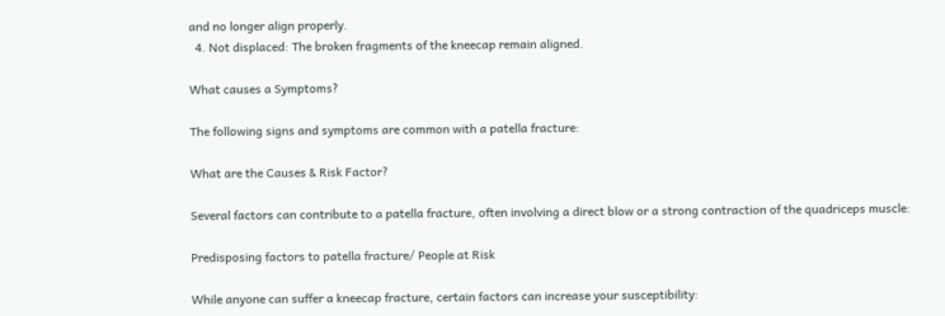and no longer align properly.
  4. Not displaced: The broken fragments of the kneecap remain aligned.

What causes a Symptoms?

The following signs and symptoms are common with a patella fracture:

What are the Causes & Risk Factor?

Several factors can contribute to a patella fracture, often involving a direct blow or a strong contraction of the quadriceps muscle:

Predisposing factors to patella fracture/ People at Risk

While anyone can suffer a kneecap fracture, certain factors can increase your susceptibility: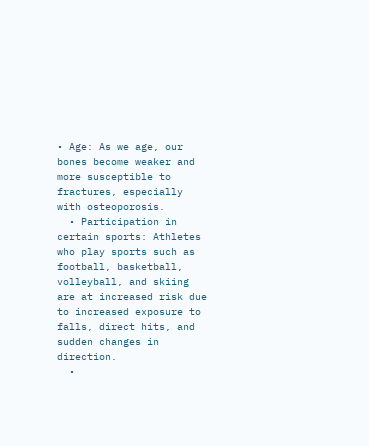• Age: As we age, our bones become weaker and more susceptible to fractures, especially with osteoporosis.
  • Participation in certain sports: Athletes who play sports such as football, basketball, volleyball, and skiing are at increased risk due to increased exposure to falls, direct hits, and sudden changes in direction.
  •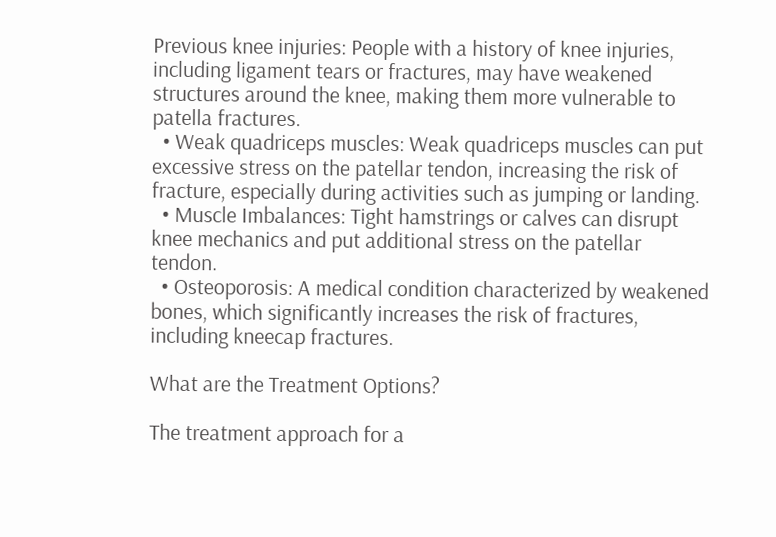Previous knee injuries: People with a history of knee injuries, including ligament tears or fractures, may have weakened structures around the knee, making them more vulnerable to patella fractures.
  • Weak quadriceps muscles: Weak quadriceps muscles can put excessive stress on the patellar tendon, increasing the risk of fracture, especially during activities such as jumping or landing.
  • Muscle Imbalances: Tight hamstrings or calves can disrupt knee mechanics and put additional stress on the patellar tendon.
  • Osteoporosis: A medical condition characterized by weakened bones, which significantly increases the risk of fractures, including kneecap fractures.

What are the Treatment Options?

The treatment approach for a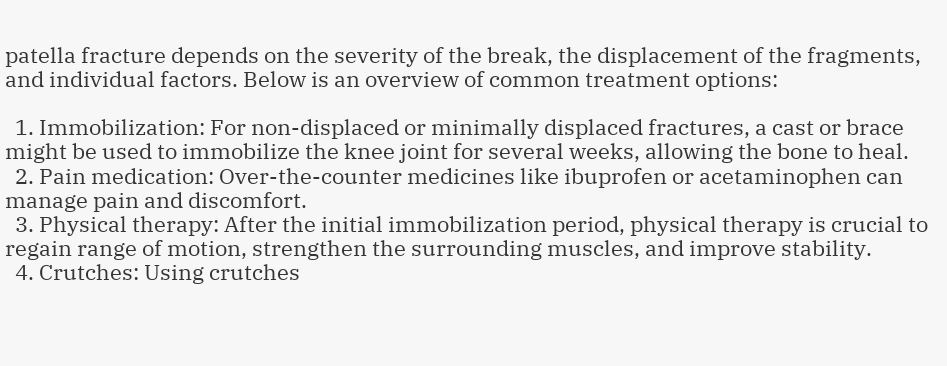patella fracture depends on the severity of the break, the displacement of the fragments, and individual factors. Below is an overview of common treatment options:

  1. Immobilization: For non-displaced or minimally displaced fractures, a cast or brace might be used to immobilize the knee joint for several weeks, allowing the bone to heal.
  2. Pain medication: Over-the-counter medicines like ibuprofen or acetaminophen can manage pain and discomfort.
  3. Physical therapy: After the initial immobilization period, physical therapy is crucial to regain range of motion, strengthen the surrounding muscles, and improve stability.
  4. Crutches: Using crutches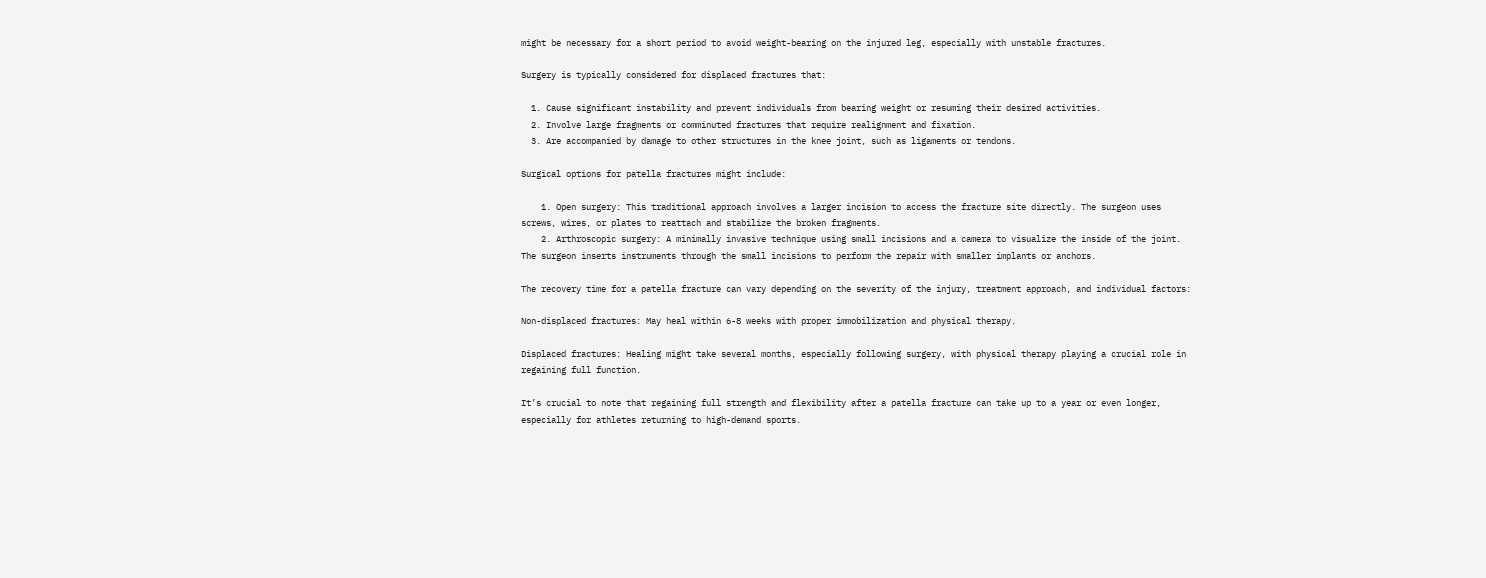might be necessary for a short period to avoid weight-bearing on the injured leg, especially with unstable fractures.

Surgery is typically considered for displaced fractures that:

  1. Cause significant instability and prevent individuals from bearing weight or resuming their desired activities.
  2. Involve large fragments or comminuted fractures that require realignment and fixation.
  3. Are accompanied by damage to other structures in the knee joint, such as ligaments or tendons.

Surgical options for patella fractures might include:

    1. Open surgery: This traditional approach involves a larger incision to access the fracture site directly. The surgeon uses screws, wires, or plates to reattach and stabilize the broken fragments.
    2. Arthroscopic surgery: A minimally invasive technique using small incisions and a camera to visualize the inside of the joint. The surgeon inserts instruments through the small incisions to perform the repair with smaller implants or anchors.

The recovery time for a patella fracture can vary depending on the severity of the injury, treatment approach, and individual factors:

Non-displaced fractures: May heal within 6-8 weeks with proper immobilization and physical therapy.

Displaced fractures: Healing might take several months, especially following surgery, with physical therapy playing a crucial role in regaining full function.

It’s crucial to note that regaining full strength and flexibility after a patella fracture can take up to a year or even longer, especially for athletes returning to high-demand sports.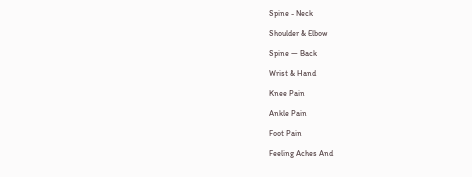Spine - Neck

Shoulder & Elbow

Spine — Back

Wrist & Hand

Knee Pain

Ankle Pain

Foot Pain

Feeling Aches And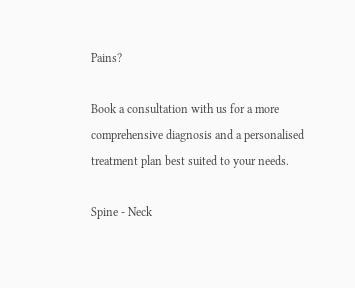Pains?

Book a consultation with us for a more comprehensive diagnosis and a personalised treatment plan best suited to your needs.

Spine - Neck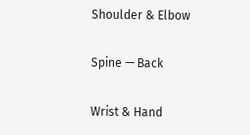Shoulder & Elbow

Spine — Back

Wrist & Hand